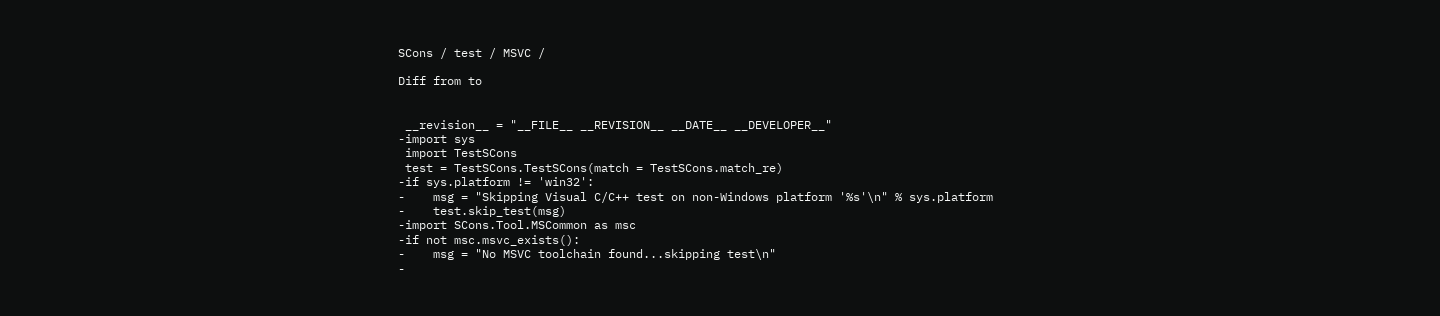SCons / test / MSVC /

Diff from to


 __revision__ = "__FILE__ __REVISION__ __DATE__ __DEVELOPER__"
-import sys
 import TestSCons
 test = TestSCons.TestSCons(match = TestSCons.match_re)
-if sys.platform != 'win32':
-    msg = "Skipping Visual C/C++ test on non-Windows platform '%s'\n" % sys.platform
-    test.skip_test(msg)
-import SCons.Tool.MSCommon as msc
-if not msc.msvc_exists():
-    msg = "No MSVC toolchain found...skipping test\n"
-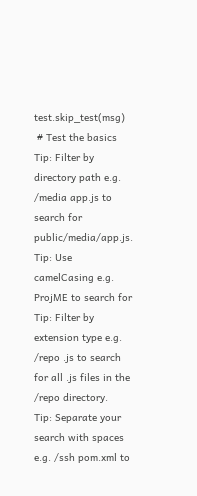test.skip_test(msg)
 # Test the basics
Tip: Filter by directory path e.g. /media app.js to search for public/media/app.js.
Tip: Use camelCasing e.g. ProjME to search for
Tip: Filter by extension type e.g. /repo .js to search for all .js files in the /repo directory.
Tip: Separate your search with spaces e.g. /ssh pom.xml to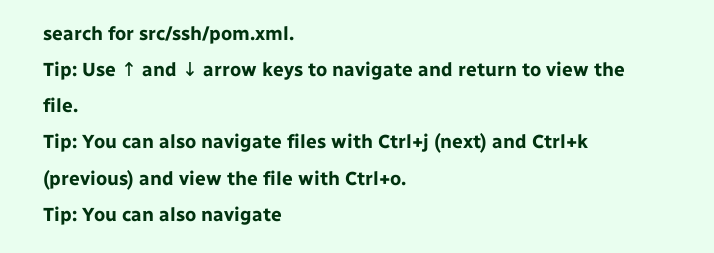search for src/ssh/pom.xml.
Tip: Use ↑ and ↓ arrow keys to navigate and return to view the file.
Tip: You can also navigate files with Ctrl+j (next) and Ctrl+k (previous) and view the file with Ctrl+o.
Tip: You can also navigate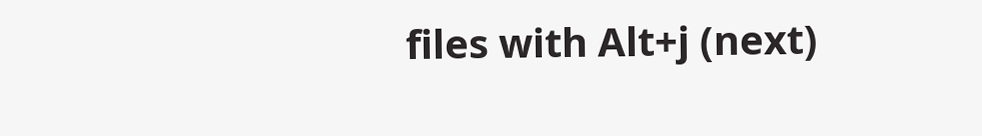files with Alt+j (next)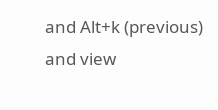and Alt+k (previous) and view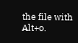the file with Alt+o.